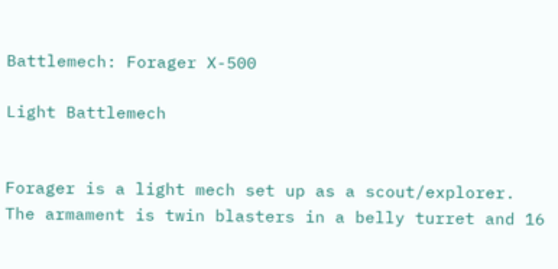Battlemech: Forager X-500

Light Battlemech


Forager is a light mech set up as a scout/explorer. The armament is twin blasters in a belly turret and 16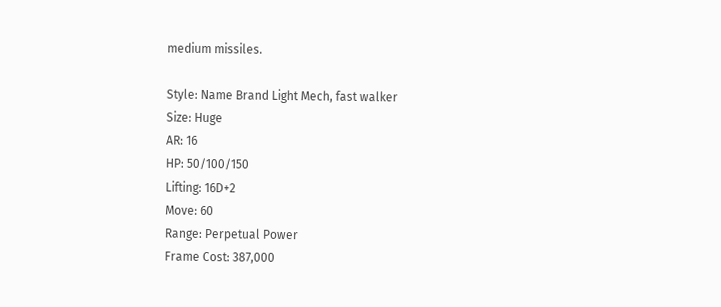medium missiles.

Style: Name Brand Light Mech, fast walker
Size: Huge
AR: 16
HP: 50/100/150
Lifting: 16D+2
Move: 60
Range: Perpetual Power
Frame Cost: 387,000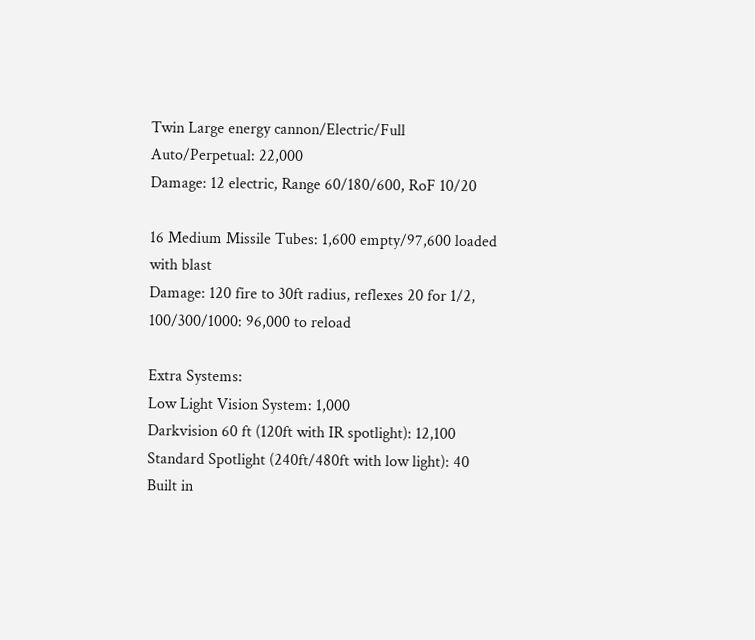Twin Large energy cannon/Electric/Full Auto/Perpetual: 22,000
Damage: 12 electric, Range 60/180/600, RoF 10/20

16 Medium Missile Tubes: 1,600 empty/97,600 loaded with blast
Damage: 120 fire to 30ft radius, reflexes 20 for 1/2, 100/300/1000: 96,000 to reload

Extra Systems:
Low Light Vision System: 1,000
Darkvision 60 ft (120ft with IR spotlight): 12,100
Standard Spotlight (240ft/480ft with low light): 40
Built in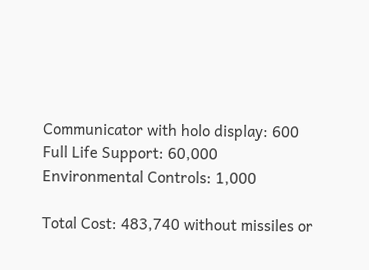Communicator with holo display: 600
Full Life Support: 60,000
Environmental Controls: 1,000

Total Cost: 483,740 without missiles or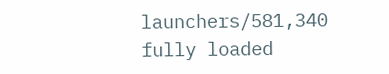launchers/581,340 fully loaded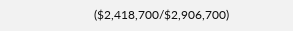($2,418,700/$2,906,700)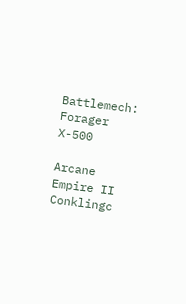Battlemech: Forager X-500

Arcane Empire II Conklingc